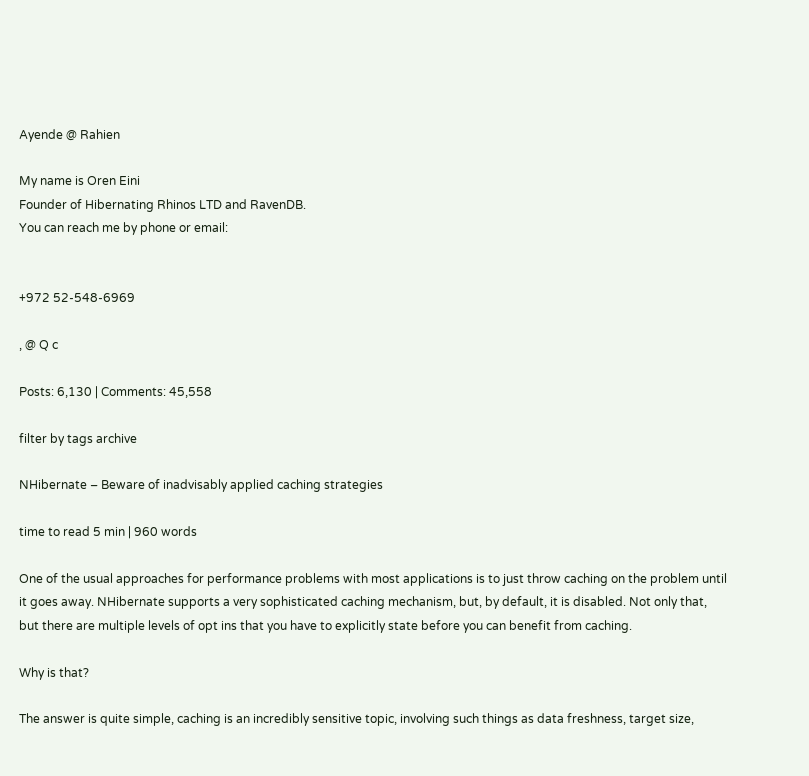Ayende @ Rahien

My name is Oren Eini
Founder of Hibernating Rhinos LTD and RavenDB.
You can reach me by phone or email:


+972 52-548-6969

, @ Q c

Posts: 6,130 | Comments: 45,558

filter by tags archive

NHibernate – Beware of inadvisably applied caching strategies

time to read 5 min | 960 words

One of the usual approaches for performance problems with most applications is to just throw caching on the problem until it goes away. NHibernate supports a very sophisticated caching mechanism, but, by default, it is disabled. Not only that, but there are multiple levels of opt ins that you have to explicitly state before you can benefit from caching.

Why is that?

The answer is quite simple, caching is an incredibly sensitive topic, involving such things as data freshness, target size,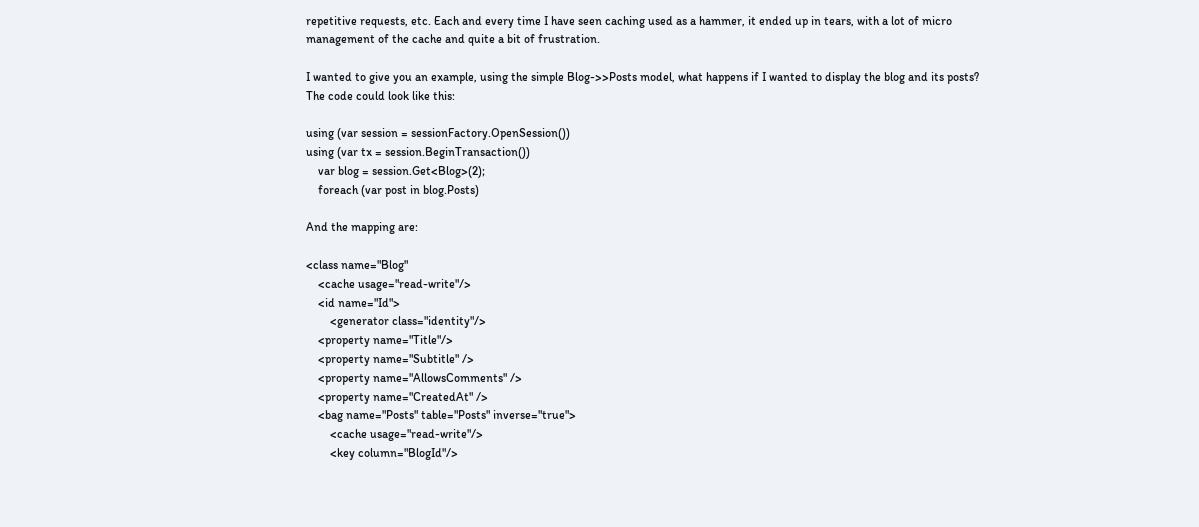repetitive requests, etc. Each and every time I have seen caching used as a hammer, it ended up in tears, with a lot of micro management of the cache and quite a bit of frustration.

I wanted to give you an example, using the simple Blog->>Posts model, what happens if I wanted to display the blog and its posts? The code could look like this:

using (var session = sessionFactory.OpenSession())
using (var tx = session.BeginTransaction())
    var blog = session.Get<Blog>(2);
    foreach (var post in blog.Posts)

And the mapping are:

<class name="Blog"
    <cache usage="read-write"/>
    <id name="Id">
        <generator class="identity"/>
    <property name="Title"/>
    <property name="Subtitle" />
    <property name="AllowsComments" />
    <property name="CreatedAt" />
    <bag name="Posts" table="Posts" inverse="true">
        <cache usage="read-write"/>
        <key column="BlogId"/>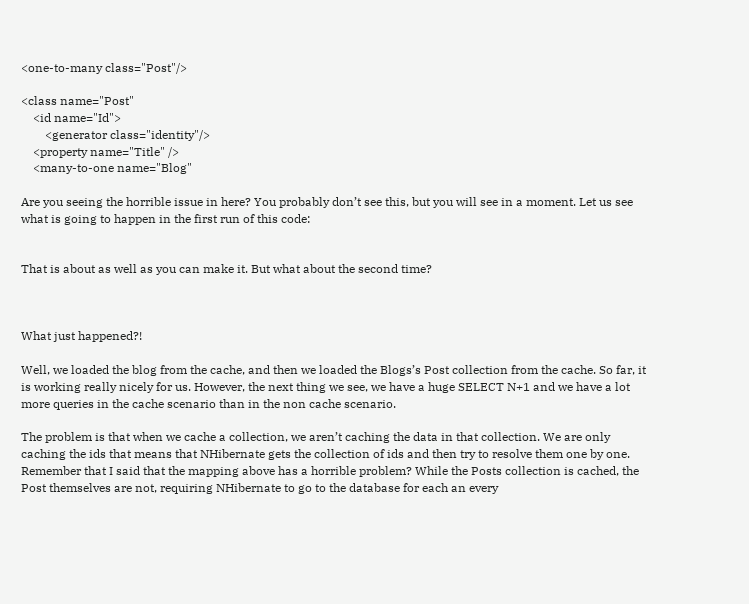<one-to-many class="Post"/>

<class name="Post"
    <id name="Id">
        <generator class="identity"/>
    <property name="Title" />
    <many-to-one name="Blog"

Are you seeing the horrible issue in here? You probably don’t see this, but you will see in a moment. Let us see what is going to happen in the first run of this code:


That is about as well as you can make it. But what about the second time?



What just happened?!

Well, we loaded the blog from the cache, and then we loaded the Blogs’s Post collection from the cache. So far, it is working really nicely for us. However, the next thing we see, we have a huge SELECT N+1 and we have a lot more queries in the cache scenario than in the non cache scenario.

The problem is that when we cache a collection, we aren’t caching the data in that collection. We are only caching the ids that means that NHibernate gets the collection of ids and then try to resolve them one by one. Remember that I said that the mapping above has a horrible problem? While the Posts collection is cached, the Post themselves are not, requiring NHibernate to go to the database for each an every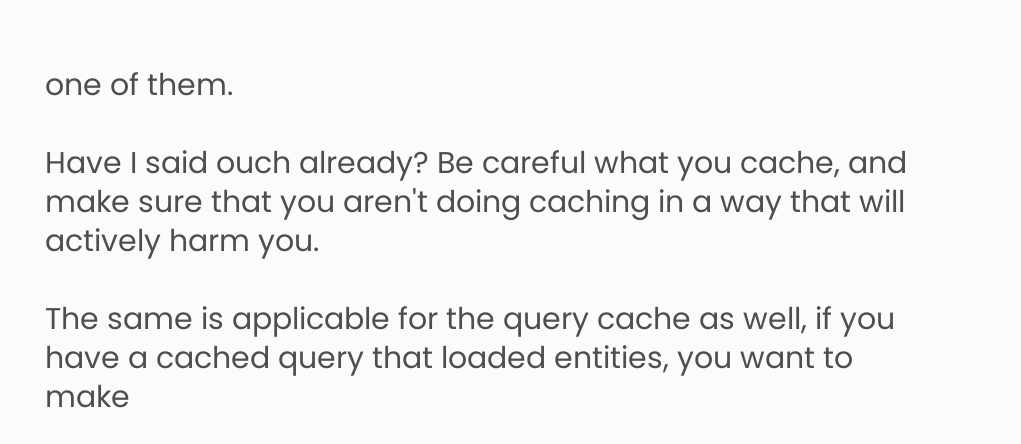one of them.

Have I said ouch already? Be careful what you cache, and make sure that you aren't doing caching in a way that will actively harm you.

The same is applicable for the query cache as well, if you have a cached query that loaded entities, you want to make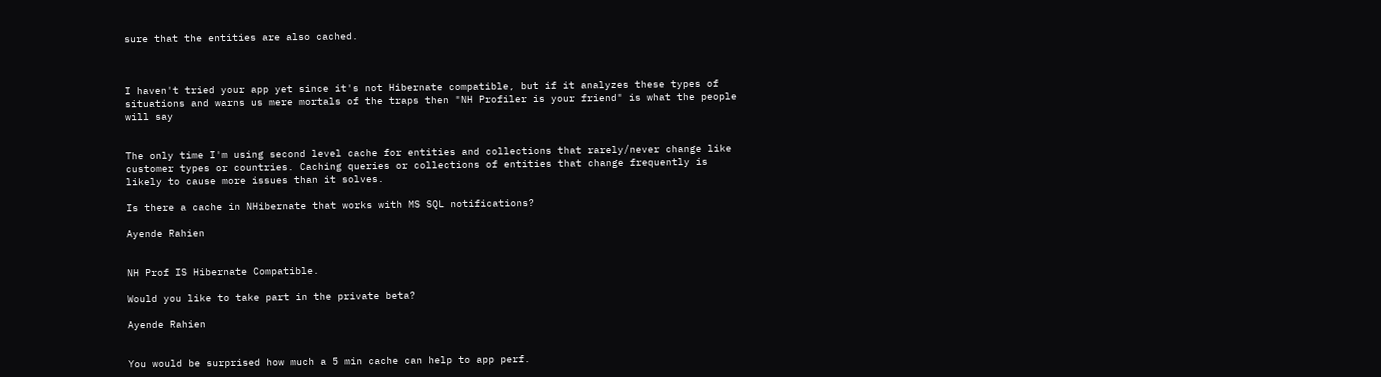sure that the entities are also cached.



I haven't tried your app yet since it's not Hibernate compatible, but if it analyzes these types of situations and warns us mere mortals of the traps then "NH Profiler is your friend" is what the people will say


The only time I'm using second level cache for entities and collections that rarely/never change like customer types or countries. Caching queries or collections of entities that change frequently is likely to cause more issues than it solves.

Is there a cache in NHibernate that works with MS SQL notifications?

Ayende Rahien


NH Prof IS Hibernate Compatible.

Would you like to take part in the private beta?

Ayende Rahien


You would be surprised how much a 5 min cache can help to app perf.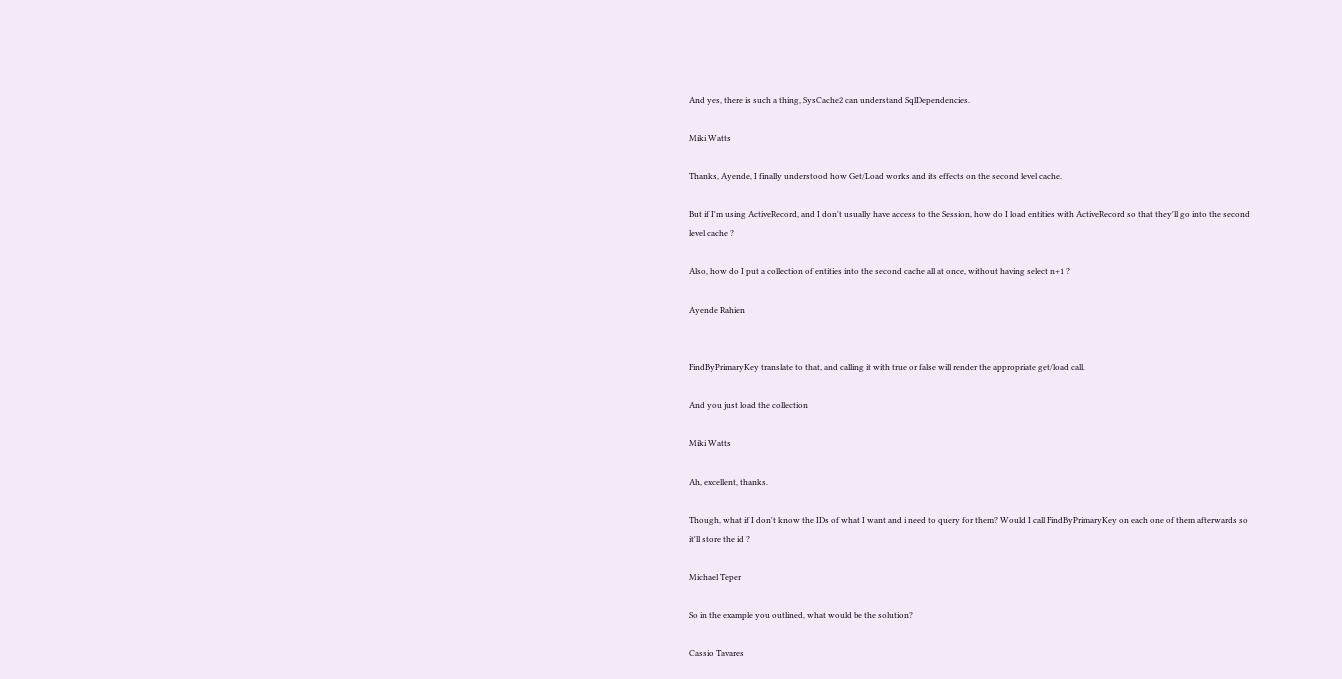And yes, there is such a thing, SysCache2 can understand SqlDependencies.

Miki Watts

Thanks, Ayende, I finally understood how Get/Load works and its effects on the second level cache.

But if I'm using ActiveRecord, and I don't usually have access to the Session, how do I load entities with ActiveRecord so that they'll go into the second level cache ?

Also, how do I put a collection of entities into the second cache all at once, without having select n+1 ?

Ayende Rahien


FindByPrimaryKey translate to that, and calling it with true or false will render the appropriate get/load call.

And you just load the collection

Miki Watts

Ah, excellent, thanks.

Though, what if I don't know the IDs of what I want and i need to query for them? Would I call FindByPrimaryKey on each one of them afterwards so it'll store the id ?

Michael Teper

So in the example you outlined, what would be the solution?

Cassio Tavares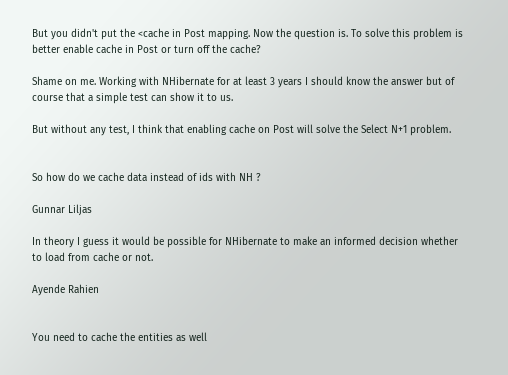But you didn't put the <cache in Post mapping. Now the question is. To solve this problem is better enable cache in Post or turn off the cache?

Shame on me. Working with NHibernate for at least 3 years I should know the answer but of course that a simple test can show it to us.

But without any test, I think that enabling cache on Post will solve the Select N+1 problem.


So how do we cache data instead of ids with NH ?

Gunnar Liljas

In theory I guess it would be possible for NHibernate to make an informed decision whether to load from cache or not.

Ayende Rahien


You need to cache the entities as well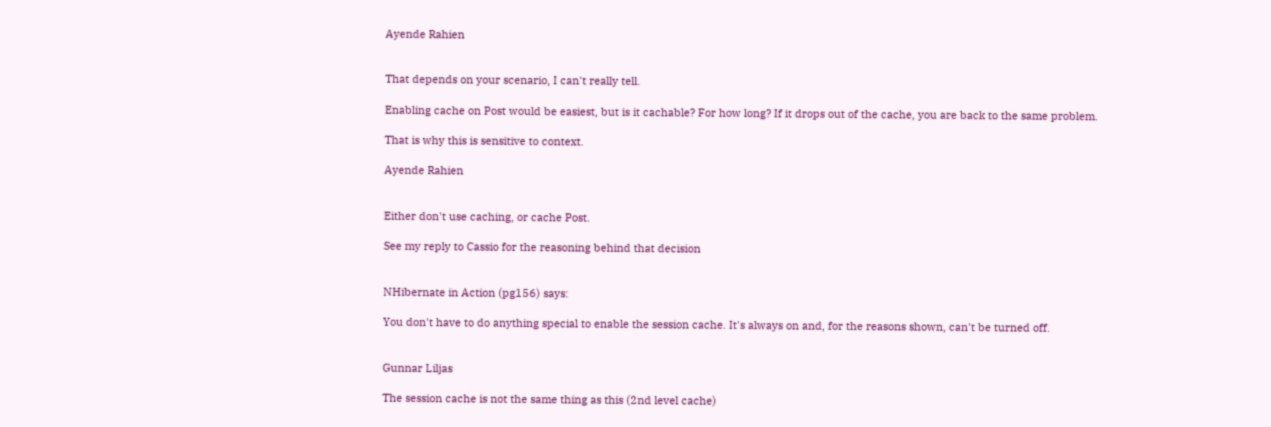Ayende Rahien


That depends on your scenario, I can't really tell.

Enabling cache on Post would be easiest, but is it cachable? For how long? If it drops out of the cache, you are back to the same problem.

That is why this is sensitive to context.

Ayende Rahien


Either don't use caching, or cache Post.

See my reply to Cassio for the reasoning behind that decision


NHibernate in Action (pg156) says:

You don't have to do anything special to enable the session cache. It's always on and, for the reasons shown, can't be turned off.


Gunnar Liljas

The session cache is not the same thing as this (2nd level cache)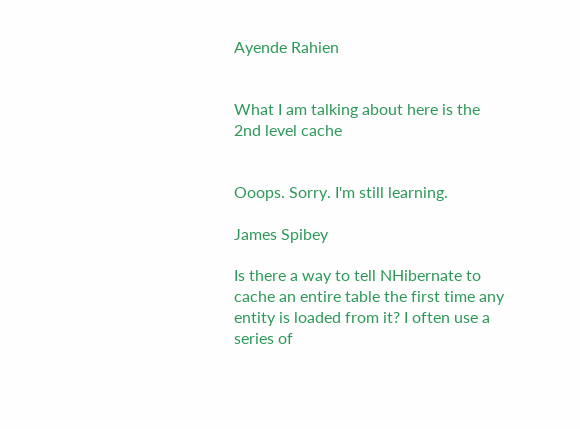Ayende Rahien


What I am talking about here is the 2nd level cache


Ooops. Sorry. I'm still learning.

James Spibey

Is there a way to tell NHibernate to cache an entire table the first time any entity is loaded from it? I often use a series of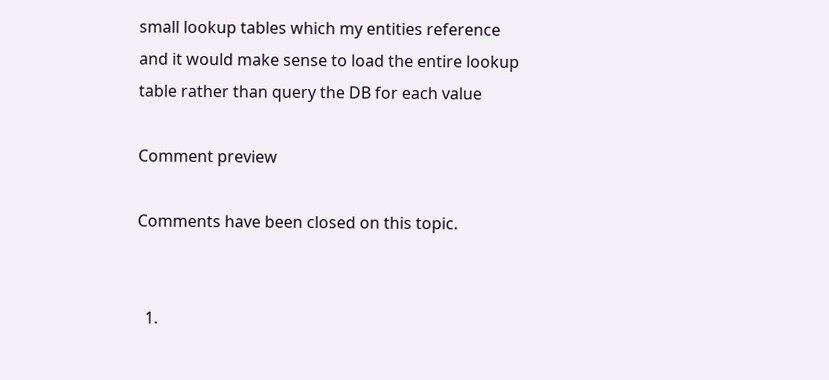small lookup tables which my entities reference and it would make sense to load the entire lookup table rather than query the DB for each value

Comment preview

Comments have been closed on this topic.


  1.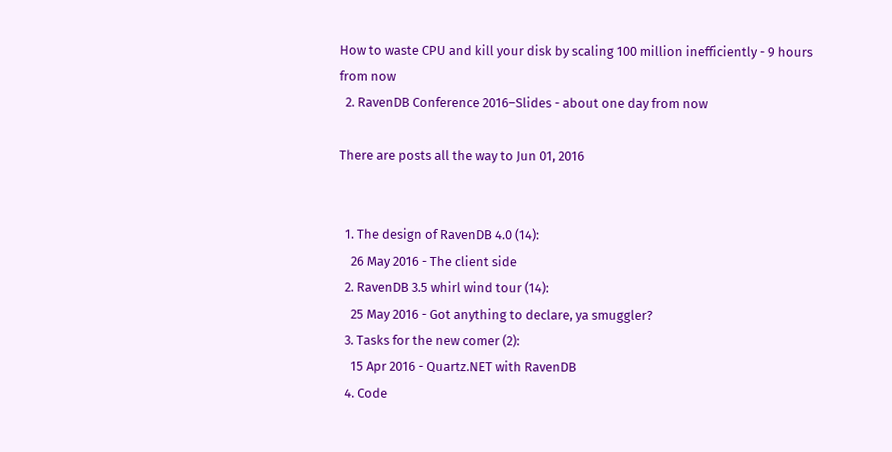How to waste CPU and kill your disk by scaling 100 million inefficiently - 9 hours from now
  2. RavenDB Conference 2016–Slides - about one day from now

There are posts all the way to Jun 01, 2016


  1. The design of RavenDB 4.0 (14):
    26 May 2016 - The client side
  2. RavenDB 3.5 whirl wind tour (14):
    25 May 2016 - Got anything to declare, ya smuggler?
  3. Tasks for the new comer (2):
    15 Apr 2016 - Quartz.NET with RavenDB
  4. Code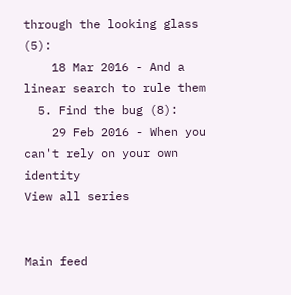through the looking glass (5):
    18 Mar 2016 - And a linear search to rule them
  5. Find the bug (8):
    29 Feb 2016 - When you can't rely on your own identity
View all series


Main feed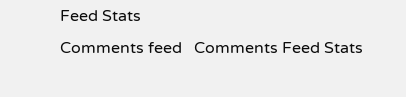Feed Stats
Comments feed   Comments Feed Stats